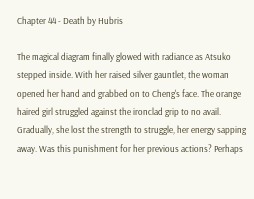Chapter 44 - Death by Hubris

The magical diagram finally glowed with radiance as Atsuko stepped inside. With her raised silver gauntlet, the woman opened her hand and grabbed on to Cheng's face. The orange haired girl struggled against the ironclad grip to no avail. Gradually, she lost the strength to struggle, her energy sapping away. Was this punishment for her previous actions? Perhaps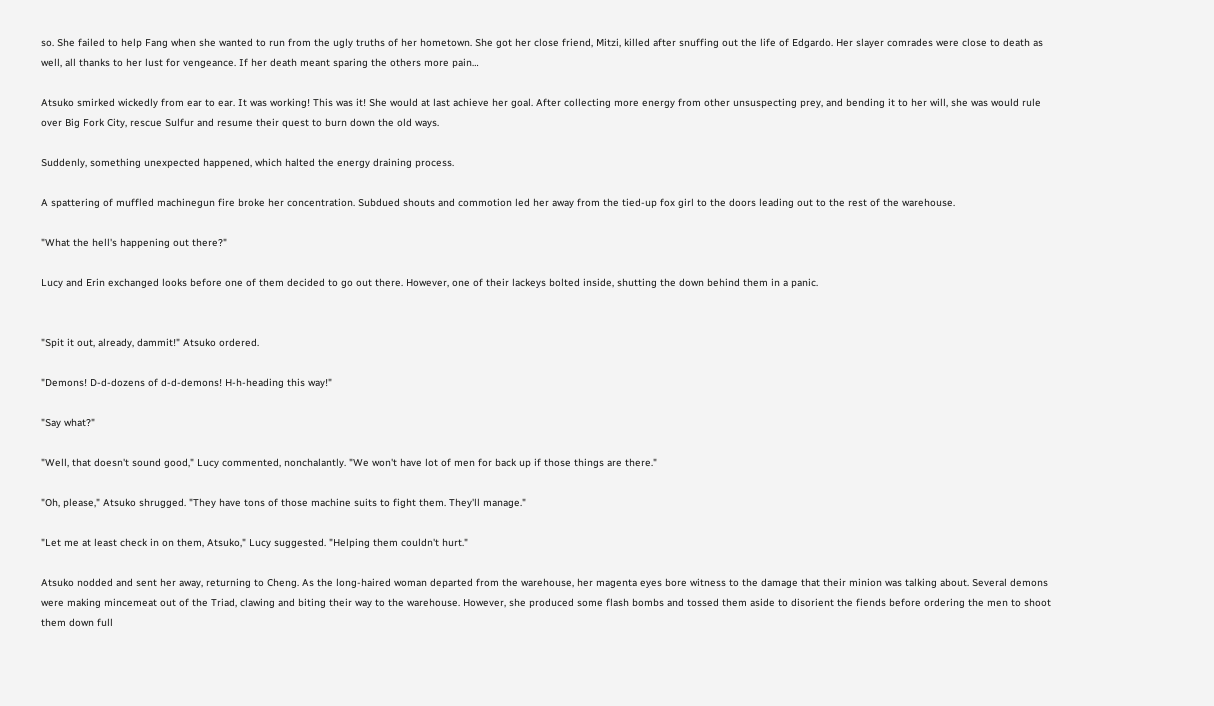so. She failed to help Fang when she wanted to run from the ugly truths of her hometown. She got her close friend, Mitzi, killed after snuffing out the life of Edgardo. Her slayer comrades were close to death as well, all thanks to her lust for vengeance. If her death meant sparing the others more pain…

Atsuko smirked wickedly from ear to ear. It was working! This was it! She would at last achieve her goal. After collecting more energy from other unsuspecting prey, and bending it to her will, she was would rule over Big Fork City, rescue Sulfur and resume their quest to burn down the old ways.

Suddenly, something unexpected happened, which halted the energy draining process.

A spattering of muffled machinegun fire broke her concentration. Subdued shouts and commotion led her away from the tied-up fox girl to the doors leading out to the rest of the warehouse.

"What the hell's happening out there?"

Lucy and Erin exchanged looks before one of them decided to go out there. However, one of their lackeys bolted inside, shutting the down behind them in a panic.


"Spit it out, already, dammit!" Atsuko ordered.

"Demons! D-d-dozens of d-d-demons! H-h-heading this way!"

"Say what?"

"Well, that doesn't sound good," Lucy commented, nonchalantly. "We won't have lot of men for back up if those things are there."

"Oh, please," Atsuko shrugged. "They have tons of those machine suits to fight them. They'll manage."

"Let me at least check in on them, Atsuko," Lucy suggested. "Helping them couldn't hurt."

Atsuko nodded and sent her away, returning to Cheng. As the long-haired woman departed from the warehouse, her magenta eyes bore witness to the damage that their minion was talking about. Several demons were making mincemeat out of the Triad, clawing and biting their way to the warehouse. However, she produced some flash bombs and tossed them aside to disorient the fiends before ordering the men to shoot them down full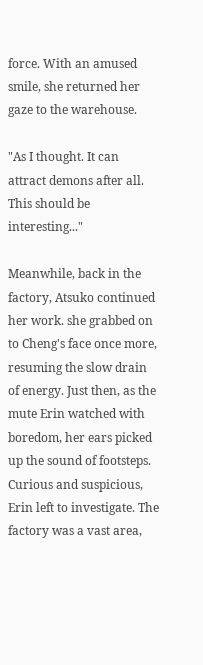force. With an amused smile, she returned her gaze to the warehouse.

"As I thought. It can attract demons after all. This should be interesting..."

Meanwhile, back in the factory, Atsuko continued her work. she grabbed on to Cheng's face once more, resuming the slow drain of energy. Just then, as the mute Erin watched with boredom, her ears picked up the sound of footsteps. Curious and suspicious, Erin left to investigate. The factory was a vast area,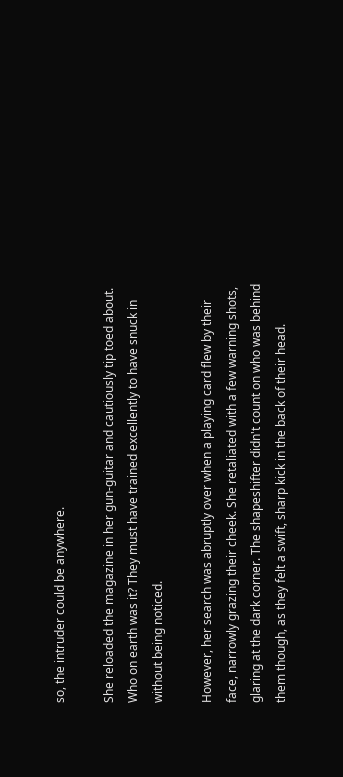so, the intruder could be anywhere.

She reloaded the magazine in her gun-guitar and cautiously tip toed about. Who on earth was it? They must have trained excellently to have snuck in without being noticed.

However, her search was abruptly over when a playing card flew by their face, narrowly grazing their cheek. She retaliated with a few warning shots, glaring at the dark corner. The shapeshifter didn't count on who was behind them though, as they felt a swift, sharp kick in the back of their head.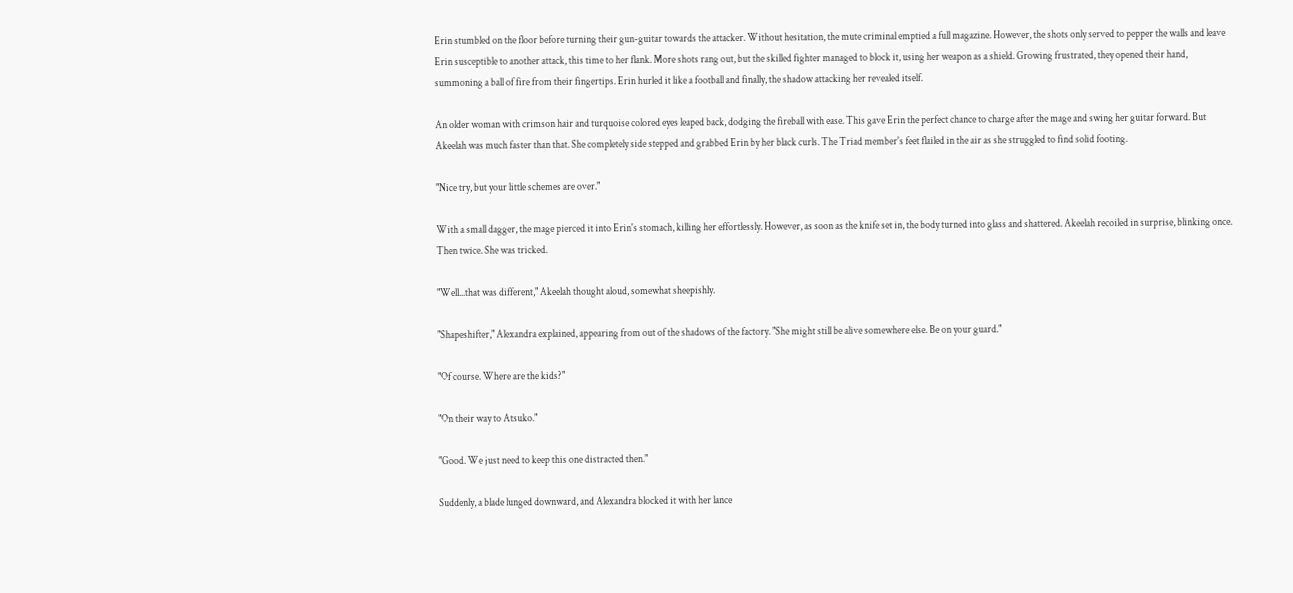Erin stumbled on the floor before turning their gun-guitar towards the attacker. Without hesitation, the mute criminal emptied a full magazine. However, the shots only served to pepper the walls and leave Erin susceptible to another attack, this time to her flank. More shots rang out, but the skilled fighter managed to block it, using her weapon as a shield. Growing frustrated, they opened their hand, summoning a ball of fire from their fingertips. Erin hurled it like a football and finally, the shadow attacking her revealed itself.

An older woman with crimson hair and turquoise colored eyes leaped back, dodging the fireball with ease. This gave Erin the perfect chance to charge after the mage and swing her guitar forward. But Akeelah was much faster than that. She completely side stepped and grabbed Erin by her black curls. The Triad member's feet flailed in the air as she struggled to find solid footing.

"Nice try, but your little schemes are over."

With a small dagger, the mage pierced it into Erin's stomach, killing her effortlessly. However, as soon as the knife set in, the body turned into glass and shattered. Akeelah recoiled in surprise, blinking once. Then twice. She was tricked.

"Well...that was different," Akeelah thought aloud, somewhat sheepishly.

"Shapeshifter," Alexandra explained, appearing from out of the shadows of the factory. "She might still be alive somewhere else. Be on your guard."

"Of course. Where are the kids?"

"On their way to Atsuko."

"Good. We just need to keep this one distracted then."

Suddenly, a blade lunged downward, and Alexandra blocked it with her lance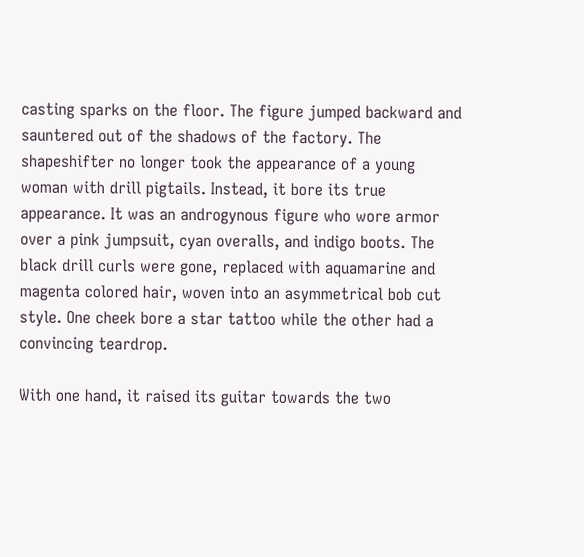casting sparks on the floor. The figure jumped backward and sauntered out of the shadows of the factory. The shapeshifter no longer took the appearance of a young woman with drill pigtails. Instead, it bore its true appearance. It was an androgynous figure who wore armor over a pink jumpsuit, cyan overalls, and indigo boots. The black drill curls were gone, replaced with aquamarine and magenta colored hair, woven into an asymmetrical bob cut style. One cheek bore a star tattoo while the other had a convincing teardrop.

With one hand, it raised its guitar towards the two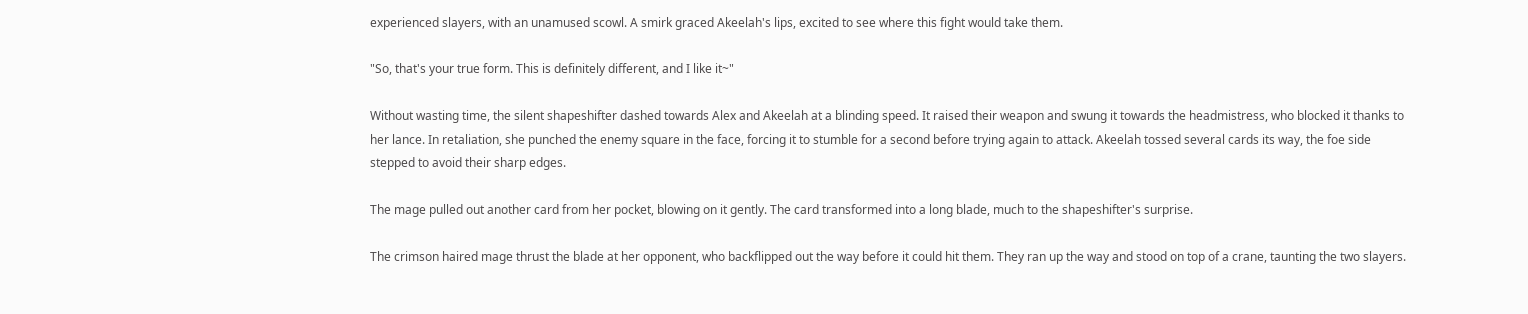experienced slayers, with an unamused scowl. A smirk graced Akeelah's lips, excited to see where this fight would take them.

"So, that's your true form. This is definitely different, and I like it~"

Without wasting time, the silent shapeshifter dashed towards Alex and Akeelah at a blinding speed. It raised their weapon and swung it towards the headmistress, who blocked it thanks to her lance. In retaliation, she punched the enemy square in the face, forcing it to stumble for a second before trying again to attack. Akeelah tossed several cards its way, the foe side stepped to avoid their sharp edges.

The mage pulled out another card from her pocket, blowing on it gently. The card transformed into a long blade, much to the shapeshifter's surprise.

The crimson haired mage thrust the blade at her opponent, who backflipped out the way before it could hit them. They ran up the way and stood on top of a crane, taunting the two slayers.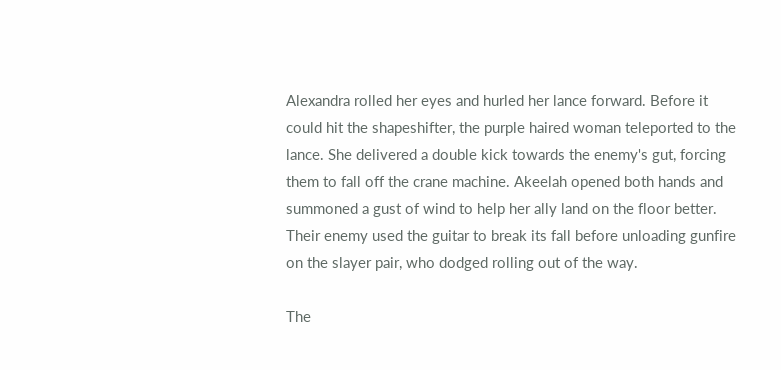Alexandra rolled her eyes and hurled her lance forward. Before it could hit the shapeshifter, the purple haired woman teleported to the lance. She delivered a double kick towards the enemy's gut, forcing them to fall off the crane machine. Akeelah opened both hands and summoned a gust of wind to help her ally land on the floor better. Their enemy used the guitar to break its fall before unloading gunfire on the slayer pair, who dodged rolling out of the way.

The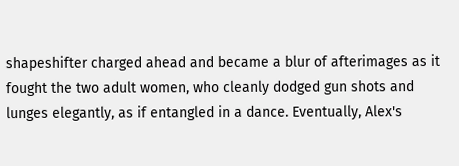shapeshifter charged ahead and became a blur of afterimages as it fought the two adult women, who cleanly dodged gun shots and lunges elegantly, as if entangled in a dance. Eventually, Alex's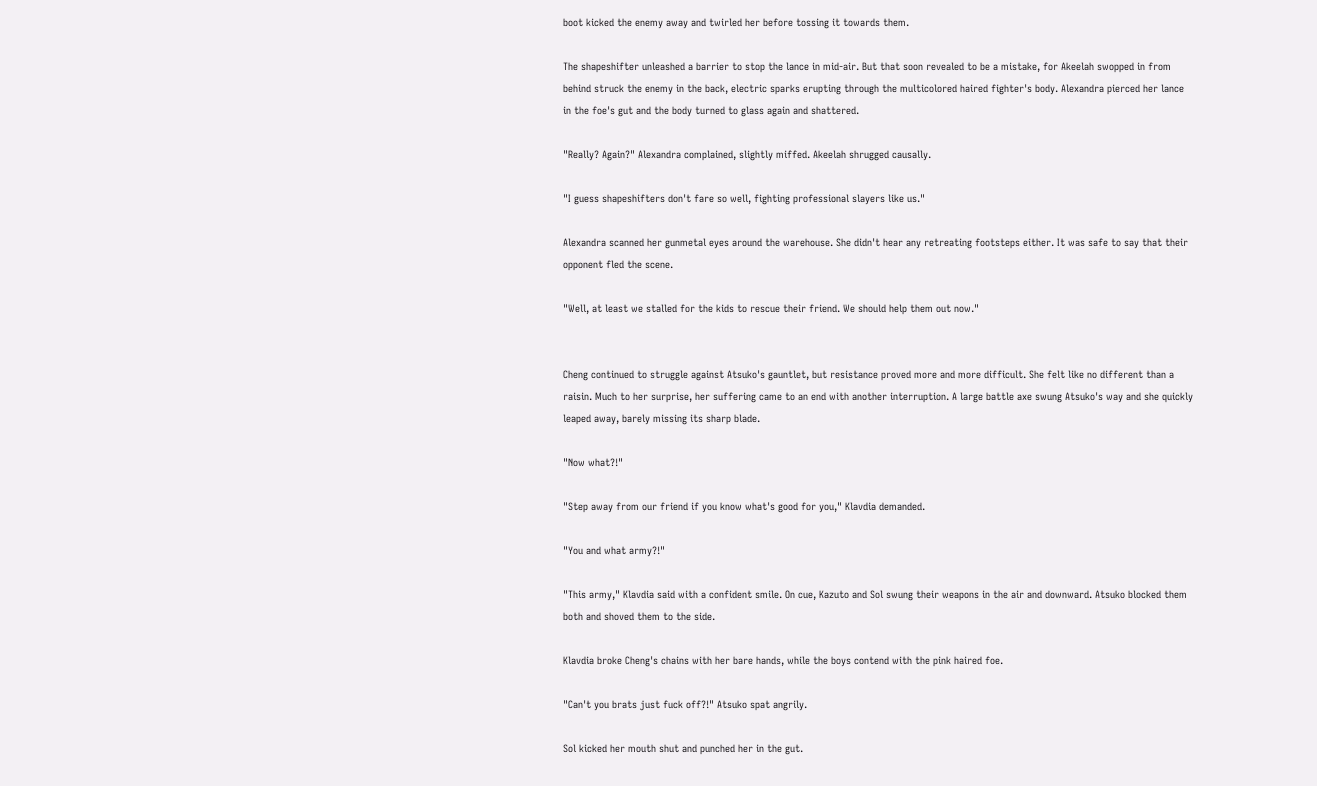boot kicked the enemy away and twirled her before tossing it towards them.

The shapeshifter unleashed a barrier to stop the lance in mid-air. But that soon revealed to be a mistake, for Akeelah swopped in from behind struck the enemy in the back, electric sparks erupting through the multicolored haired fighter's body. Alexandra pierced her lance in the foe's gut and the body turned to glass again and shattered.

"Really? Again?" Alexandra complained, slightly miffed. Akeelah shrugged causally.

"I guess shapeshifters don't fare so well, fighting professional slayers like us."

Alexandra scanned her gunmetal eyes around the warehouse. She didn't hear any retreating footsteps either. It was safe to say that their opponent fled the scene.

"Well, at least we stalled for the kids to rescue their friend. We should help them out now."


Cheng continued to struggle against Atsuko's gauntlet, but resistance proved more and more difficult. She felt like no different than a raisin. Much to her surprise, her suffering came to an end with another interruption. A large battle axe swung Atsuko's way and she quickly leaped away, barely missing its sharp blade.

"Now what?!"

"Step away from our friend if you know what's good for you," Klavdia demanded.

"You and what army?!"

"This army," Klavdia said with a confident smile. On cue, Kazuto and Sol swung their weapons in the air and downward. Atsuko blocked them both and shoved them to the side.

Klavdia broke Cheng's chains with her bare hands, while the boys contend with the pink haired foe.

"Can't you brats just fuck off?!" Atsuko spat angrily.

Sol kicked her mouth shut and punched her in the gut.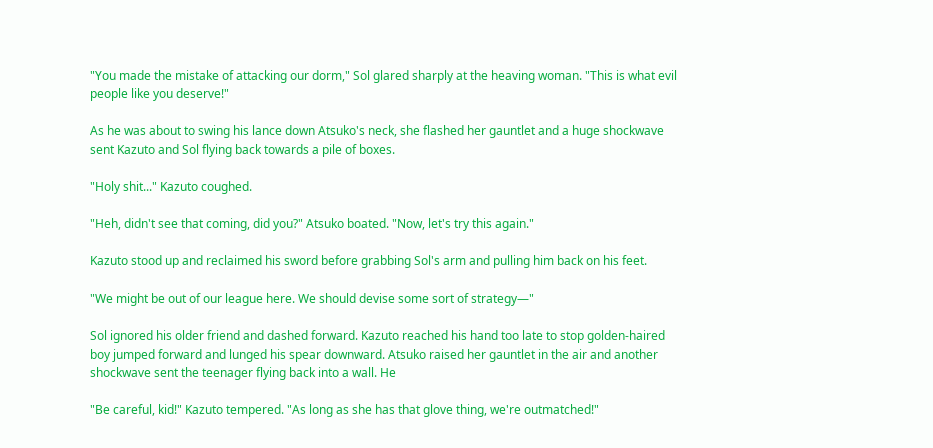"You made the mistake of attacking our dorm," Sol glared sharply at the heaving woman. "This is what evil people like you deserve!"

As he was about to swing his lance down Atsuko's neck, she flashed her gauntlet and a huge shockwave sent Kazuto and Sol flying back towards a pile of boxes.

"Holy shit..." Kazuto coughed.

"Heh, didn't see that coming, did you?" Atsuko boated. "Now, let's try this again."

Kazuto stood up and reclaimed his sword before grabbing Sol's arm and pulling him back on his feet.

"We might be out of our league here. We should devise some sort of strategy—"

Sol ignored his older friend and dashed forward. Kazuto reached his hand too late to stop golden-haired boy jumped forward and lunged his spear downward. Atsuko raised her gauntlet in the air and another shockwave sent the teenager flying back into a wall. He

"Be careful, kid!" Kazuto tempered. "As long as she has that glove thing, we're outmatched!"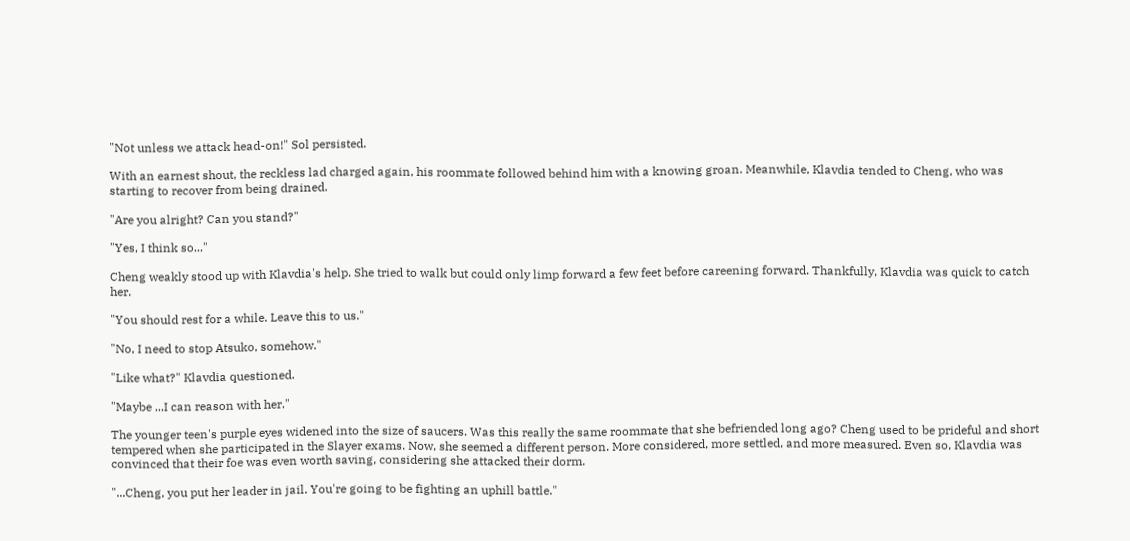"Not unless we attack head-on!" Sol persisted.

With an earnest shout, the reckless lad charged again, his roommate followed behind him with a knowing groan. Meanwhile, Klavdia tended to Cheng, who was starting to recover from being drained.

"Are you alright? Can you stand?"

"Yes, I think so..."

Cheng weakly stood up with Klavdia's help. She tried to walk but could only limp forward a few feet before careening forward. Thankfully, Klavdia was quick to catch her.

"You should rest for a while. Leave this to us."

"No, I need to stop Atsuko, somehow."

"Like what?" Klavdia questioned.

"Maybe ...I can reason with her."

The younger teen's purple eyes widened into the size of saucers. Was this really the same roommate that she befriended long ago? Cheng used to be prideful and short tempered when she participated in the Slayer exams. Now, she seemed a different person. More considered, more settled, and more measured. Even so, Klavdia was convinced that their foe was even worth saving, considering she attacked their dorm.

"...Cheng, you put her leader in jail. You're going to be fighting an uphill battle."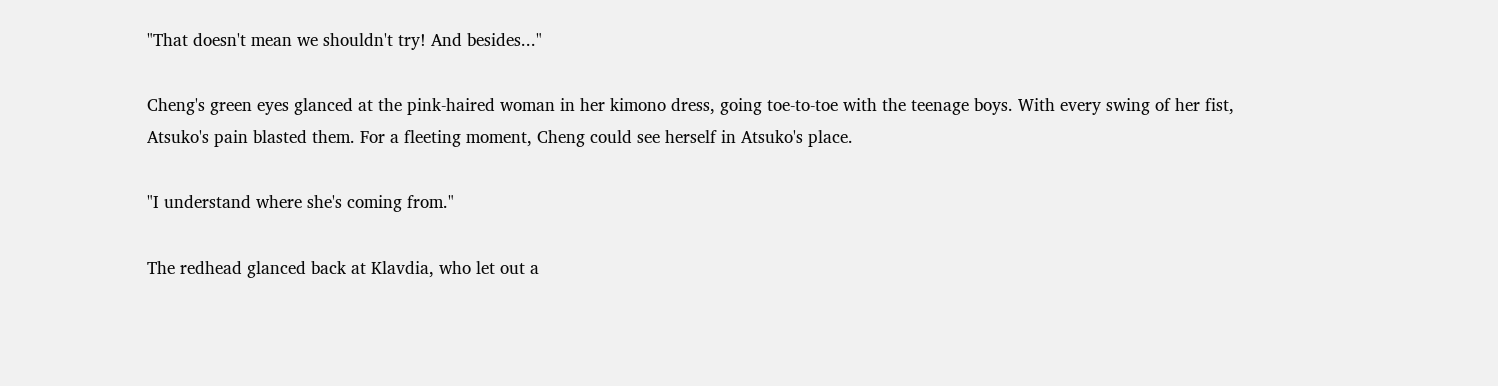"That doesn't mean we shouldn't try! And besides..."

Cheng's green eyes glanced at the pink-haired woman in her kimono dress, going toe-to-toe with the teenage boys. With every swing of her fist, Atsuko's pain blasted them. For a fleeting moment, Cheng could see herself in Atsuko's place.

"I understand where she's coming from."

The redhead glanced back at Klavdia, who let out a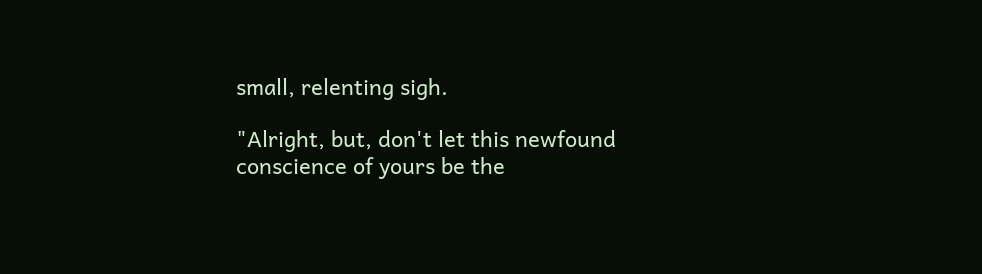small, relenting sigh.

"Alright, but, don't let this newfound conscience of yours be the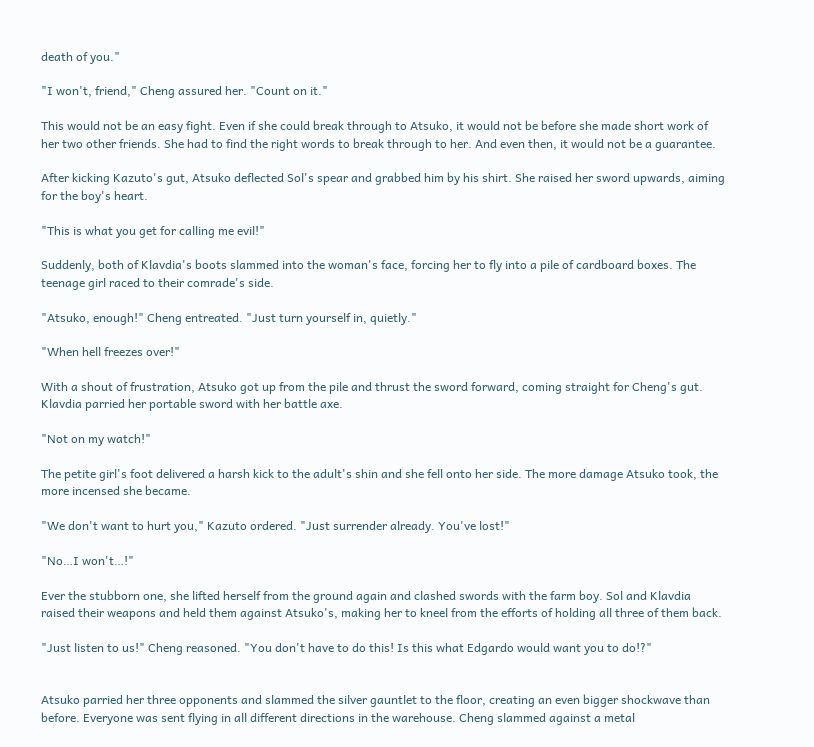death of you."

"I won't, friend," Cheng assured her. "Count on it."

This would not be an easy fight. Even if she could break through to Atsuko, it would not be before she made short work of her two other friends. She had to find the right words to break through to her. And even then, it would not be a guarantee.

After kicking Kazuto's gut, Atsuko deflected Sol's spear and grabbed him by his shirt. She raised her sword upwards, aiming for the boy's heart.

"This is what you get for calling me evil!"

Suddenly, both of Klavdia's boots slammed into the woman's face, forcing her to fly into a pile of cardboard boxes. The teenage girl raced to their comrade's side.

"Atsuko, enough!" Cheng entreated. "Just turn yourself in, quietly."

"When hell freezes over!"

With a shout of frustration, Atsuko got up from the pile and thrust the sword forward, coming straight for Cheng's gut. Klavdia parried her portable sword with her battle axe.

"Not on my watch!"

The petite girl's foot delivered a harsh kick to the adult's shin and she fell onto her side. The more damage Atsuko took, the more incensed she became.

"We don't want to hurt you," Kazuto ordered. "Just surrender already. You've lost!"

"No…I won't…!"

Ever the stubborn one, she lifted herself from the ground again and clashed swords with the farm boy. Sol and Klavdia raised their weapons and held them against Atsuko's, making her to kneel from the efforts of holding all three of them back.

"Just listen to us!" Cheng reasoned. "You don't have to do this! Is this what Edgardo would want you to do!?"


Atsuko parried her three opponents and slammed the silver gauntlet to the floor, creating an even bigger shockwave than before. Everyone was sent flying in all different directions in the warehouse. Cheng slammed against a metal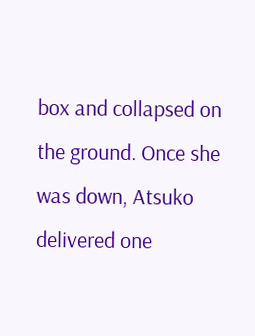box and collapsed on the ground. Once she was down, Atsuko delivered one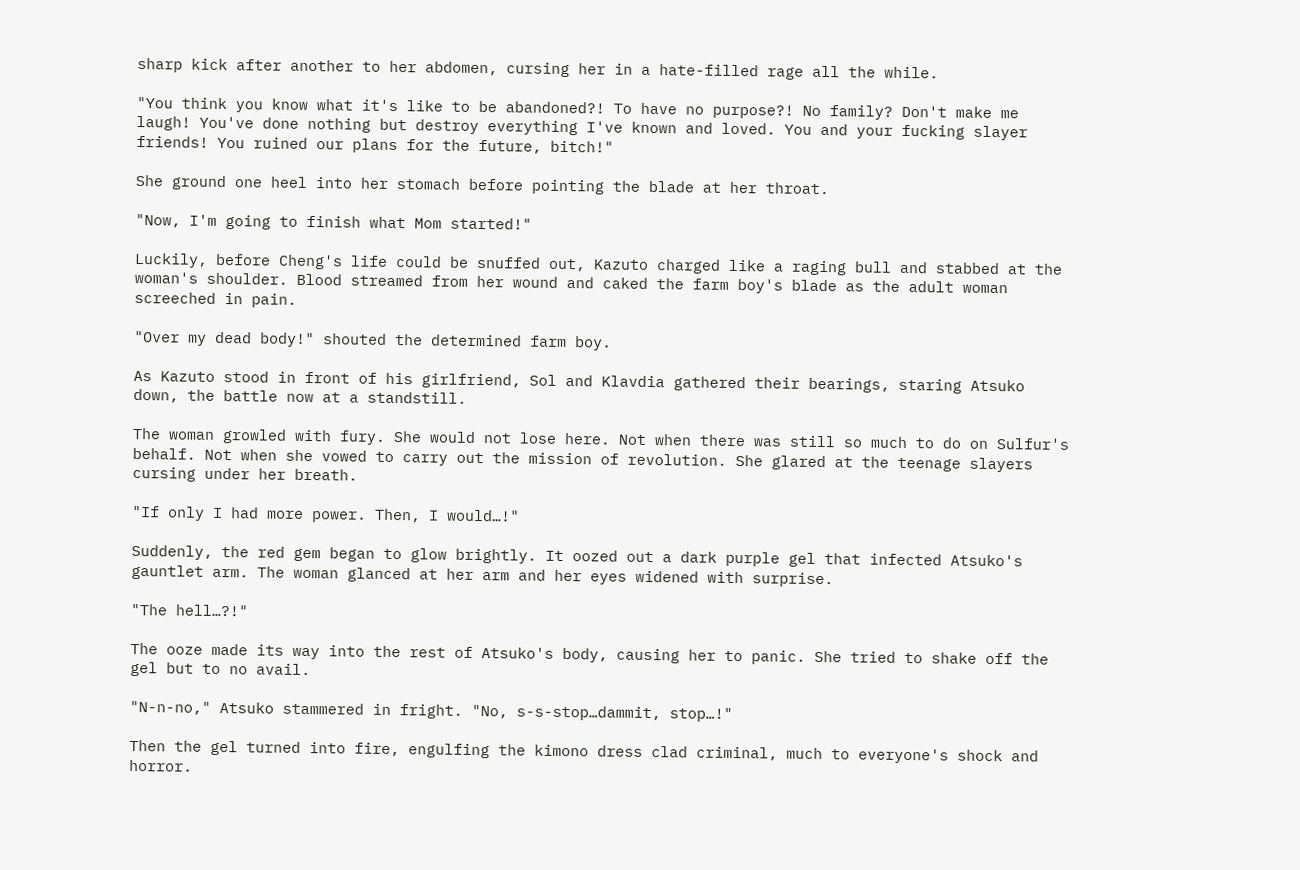sharp kick after another to her abdomen, cursing her in a hate-filled rage all the while.

"You think you know what it's like to be abandoned?! To have no purpose?! No family? Don't make me laugh! You've done nothing but destroy everything I've known and loved. You and your fucking slayer friends! You ruined our plans for the future, bitch!"

She ground one heel into her stomach before pointing the blade at her throat.

"Now, I'm going to finish what Mom started!"

Luckily, before Cheng's life could be snuffed out, Kazuto charged like a raging bull and stabbed at the woman's shoulder. Blood streamed from her wound and caked the farm boy's blade as the adult woman screeched in pain.

"Over my dead body!" shouted the determined farm boy.

As Kazuto stood in front of his girlfriend, Sol and Klavdia gathered their bearings, staring Atsuko down, the battle now at a standstill.

The woman growled with fury. She would not lose here. Not when there was still so much to do on Sulfur's behalf. Not when she vowed to carry out the mission of revolution. She glared at the teenage slayers cursing under her breath.

"If only I had more power. Then, I would…!"

Suddenly, the red gem began to glow brightly. It oozed out a dark purple gel that infected Atsuko's gauntlet arm. The woman glanced at her arm and her eyes widened with surprise.

"The hell…?!"

The ooze made its way into the rest of Atsuko's body, causing her to panic. She tried to shake off the gel but to no avail.

"N-n-no," Atsuko stammered in fright. "No, s-s-stop…dammit, stop…!"

Then the gel turned into fire, engulfing the kimono dress clad criminal, much to everyone's shock and horror.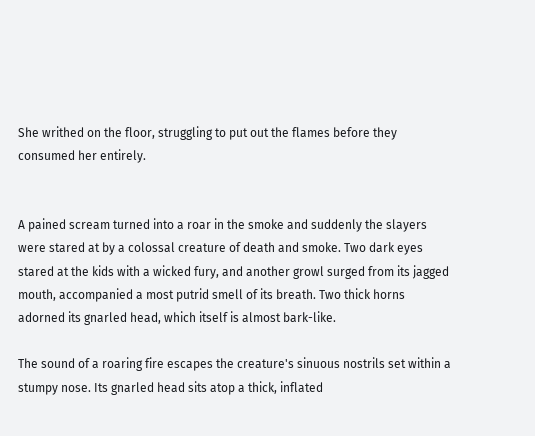She writhed on the floor, struggling to put out the flames before they consumed her entirely.


A pained scream turned into a roar in the smoke and suddenly the slayers were stared at by a colossal creature of death and smoke. Two dark eyes stared at the kids with a wicked fury, and another growl surged from its jagged mouth, accompanied a most putrid smell of its breath. Two thick horns adorned its gnarled head, which itself is almost bark-like.

The sound of a roaring fire escapes the creature's sinuous nostrils set within a stumpy nose. Its gnarled head sits atop a thick, inflated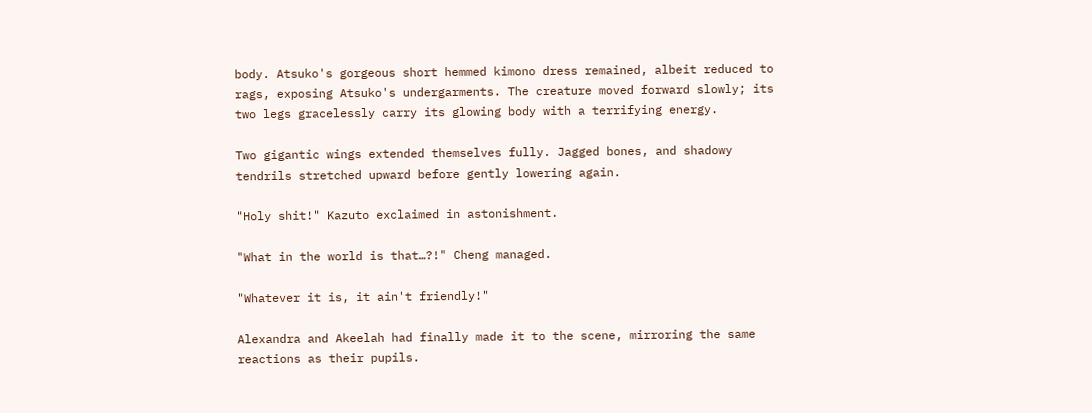body. Atsuko's gorgeous short hemmed kimono dress remained, albeit reduced to rags, exposing Atsuko's undergarments. The creature moved forward slowly; its two legs gracelessly carry its glowing body with a terrifying energy.

Two gigantic wings extended themselves fully. Jagged bones, and shadowy tendrils stretched upward before gently lowering again.

"Holy shit!" Kazuto exclaimed in astonishment.

"What in the world is that…?!" Cheng managed.

"Whatever it is, it ain't friendly!"

Alexandra and Akeelah had finally made it to the scene, mirroring the same reactions as their pupils.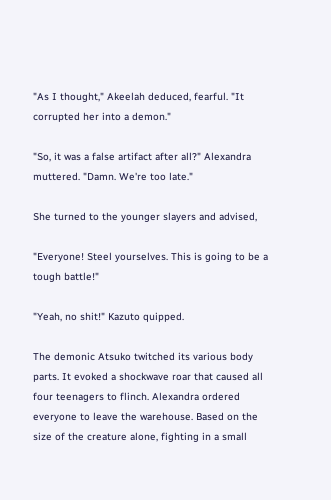"As I thought," Akeelah deduced, fearful. "It corrupted her into a demon."

"So, it was a false artifact after all?" Alexandra muttered. "Damn. We're too late."

She turned to the younger slayers and advised,

"Everyone! Steel yourselves. This is going to be a tough battle!"

"Yeah, no shit!" Kazuto quipped.

The demonic Atsuko twitched its various body parts. It evoked a shockwave roar that caused all four teenagers to flinch. Alexandra ordered everyone to leave the warehouse. Based on the size of the creature alone, fighting in a small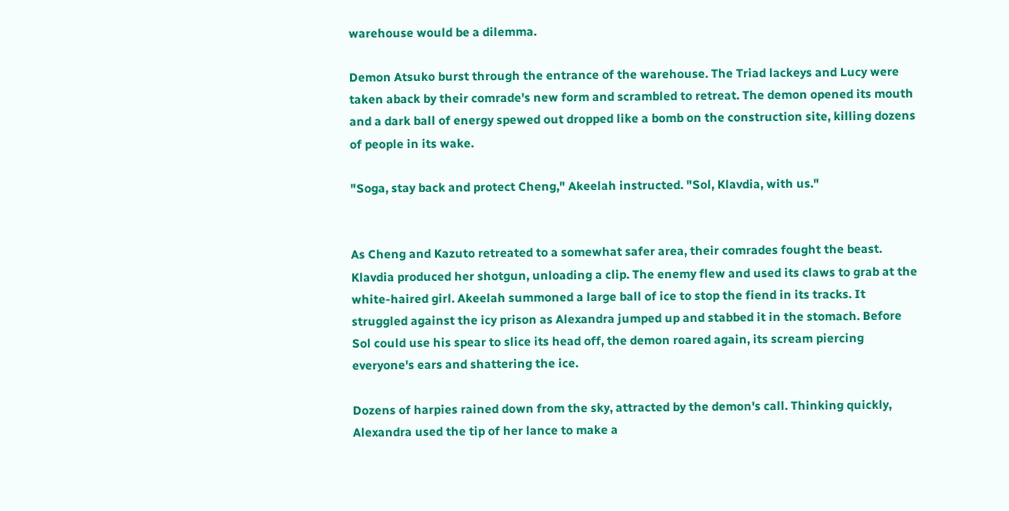warehouse would be a dilemma.

Demon Atsuko burst through the entrance of the warehouse. The Triad lackeys and Lucy were taken aback by their comrade's new form and scrambled to retreat. The demon opened its mouth and a dark ball of energy spewed out dropped like a bomb on the construction site, killing dozens of people in its wake.

"Soga, stay back and protect Cheng," Akeelah instructed. "Sol, Klavdia, with us."


As Cheng and Kazuto retreated to a somewhat safer area, their comrades fought the beast. Klavdia produced her shotgun, unloading a clip. The enemy flew and used its claws to grab at the white-haired girl. Akeelah summoned a large ball of ice to stop the fiend in its tracks. It struggled against the icy prison as Alexandra jumped up and stabbed it in the stomach. Before Sol could use his spear to slice its head off, the demon roared again, its scream piercing everyone's ears and shattering the ice.

Dozens of harpies rained down from the sky, attracted by the demon's call. Thinking quickly, Alexandra used the tip of her lance to make a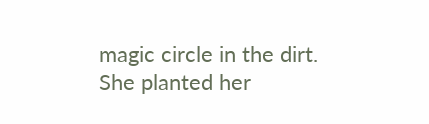magic circle in the dirt. She planted her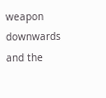weapon downwards and the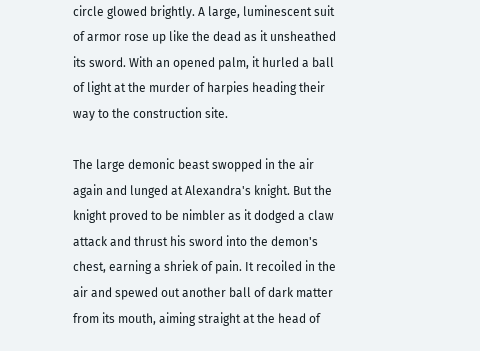circle glowed brightly. A large, luminescent suit of armor rose up like the dead as it unsheathed its sword. With an opened palm, it hurled a ball of light at the murder of harpies heading their way to the construction site.

The large demonic beast swopped in the air again and lunged at Alexandra's knight. But the knight proved to be nimbler as it dodged a claw attack and thrust his sword into the demon's chest, earning a shriek of pain. It recoiled in the air and spewed out another ball of dark matter from its mouth, aiming straight at the head of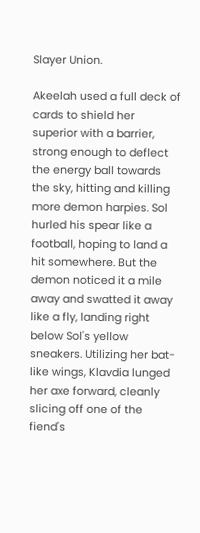Slayer Union.

Akeelah used a full deck of cards to shield her superior with a barrier, strong enough to deflect the energy ball towards the sky, hitting and killing more demon harpies. Sol hurled his spear like a football, hoping to land a hit somewhere. But the demon noticed it a mile away and swatted it away like a fly, landing right below Sol's yellow sneakers. Utilizing her bat-like wings, Klavdia lunged her axe forward, cleanly slicing off one of the fiend's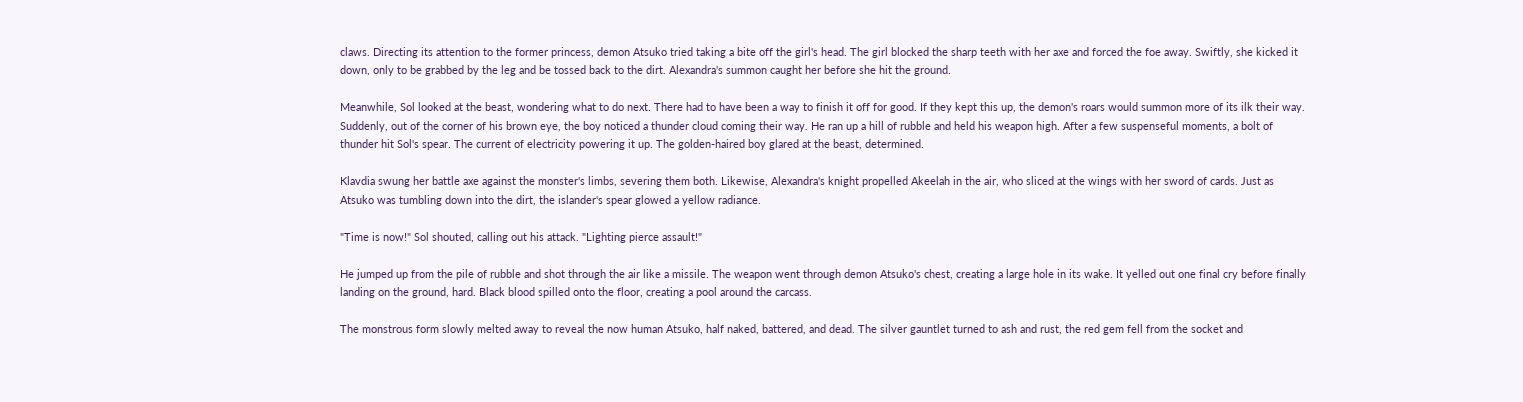claws. Directing its attention to the former princess, demon Atsuko tried taking a bite off the girl's head. The girl blocked the sharp teeth with her axe and forced the foe away. Swiftly, she kicked it down, only to be grabbed by the leg and be tossed back to the dirt. Alexandra's summon caught her before she hit the ground.

Meanwhile, Sol looked at the beast, wondering what to do next. There had to have been a way to finish it off for good. If they kept this up, the demon's roars would summon more of its ilk their way. Suddenly, out of the corner of his brown eye, the boy noticed a thunder cloud coming their way. He ran up a hill of rubble and held his weapon high. After a few suspenseful moments, a bolt of thunder hit Sol's spear. The current of electricity powering it up. The golden-haired boy glared at the beast, determined.

Klavdia swung her battle axe against the monster's limbs, severing them both. Likewise, Alexandra's knight propelled Akeelah in the air, who sliced at the wings with her sword of cards. Just as Atsuko was tumbling down into the dirt, the islander's spear glowed a yellow radiance.

"Time is now!" Sol shouted, calling out his attack. "Lighting pierce assault!"

He jumped up from the pile of rubble and shot through the air like a missile. The weapon went through demon Atsuko's chest, creating a large hole in its wake. It yelled out one final cry before finally landing on the ground, hard. Black blood spilled onto the floor, creating a pool around the carcass.

The monstrous form slowly melted away to reveal the now human Atsuko, half naked, battered, and dead. The silver gauntlet turned to ash and rust, the red gem fell from the socket and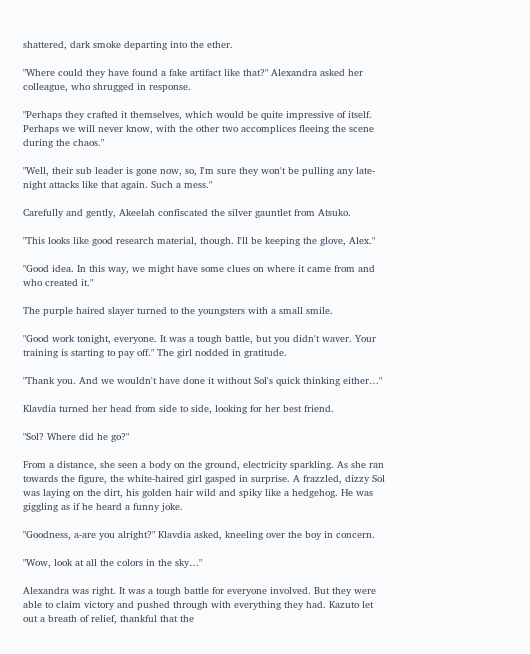shattered, dark smoke departing into the ether.

"Where could they have found a fake artifact like that?" Alexandra asked her colleague, who shrugged in response.

"Perhaps they crafted it themselves, which would be quite impressive of itself. Perhaps we will never know, with the other two accomplices fleeing the scene during the chaos."

"Well, their sub leader is gone now, so, I'm sure they won't be pulling any late-night attacks like that again. Such a mess."

Carefully and gently, Akeelah confiscated the silver gauntlet from Atsuko.

"This looks like good research material, though. I'll be keeping the glove, Alex."

"Good idea. In this way, we might have some clues on where it came from and who created it."

The purple haired slayer turned to the youngsters with a small smile.

"Good work tonight, everyone. It was a tough battle, but you didn't waver. Your training is starting to pay off." The girl nodded in gratitude.

"Thank you. And we wouldn't have done it without Sol's quick thinking either…"

Klavdia turned her head from side to side, looking for her best friend.

"Sol? Where did he go?"

From a distance, she seen a body on the ground, electricity sparkling. As she ran towards the figure, the white-haired girl gasped in surprise. A frazzled, dizzy Sol was laying on the dirt, his golden hair wild and spiky like a hedgehog. He was giggling as if he heard a funny joke.

"Goodness, a-are you alright?" Klavdia asked, kneeling over the boy in concern.

"Wow, look at all the colors in the sky…"

Alexandra was right. It was a tough battle for everyone involved. But they were able to claim victory and pushed through with everything they had. Kazuto let out a breath of relief, thankful that the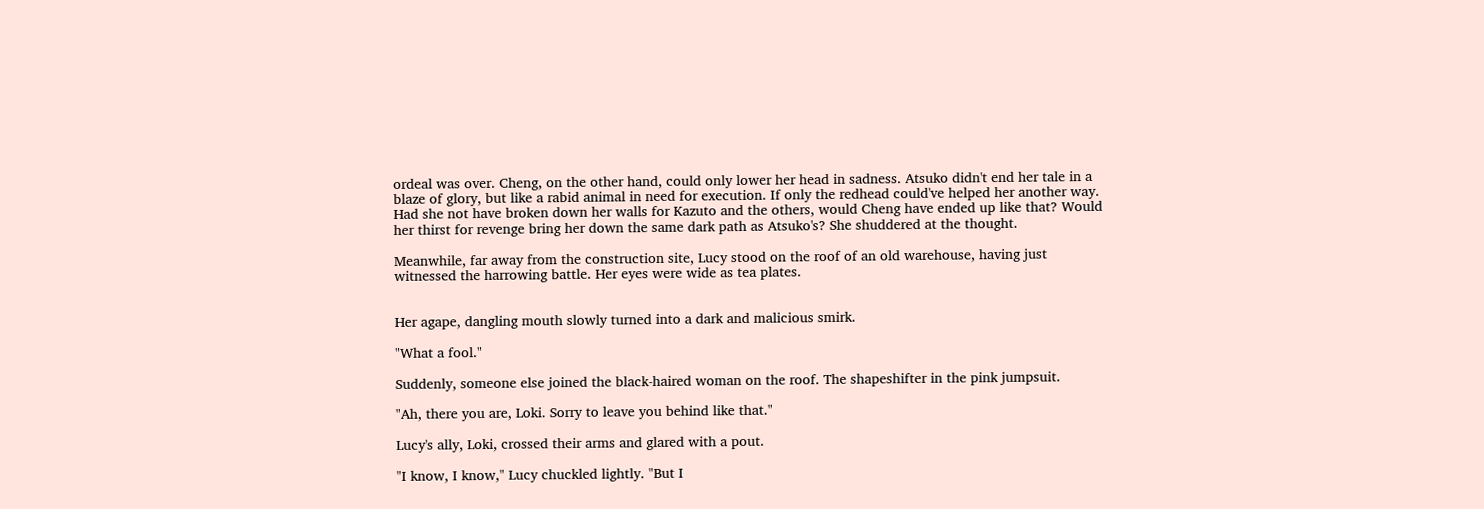ordeal was over. Cheng, on the other hand, could only lower her head in sadness. Atsuko didn't end her tale in a blaze of glory, but like a rabid animal in need for execution. If only the redhead could've helped her another way. Had she not have broken down her walls for Kazuto and the others, would Cheng have ended up like that? Would her thirst for revenge bring her down the same dark path as Atsuko's? She shuddered at the thought.

Meanwhile, far away from the construction site, Lucy stood on the roof of an old warehouse, having just witnessed the harrowing battle. Her eyes were wide as tea plates.


Her agape, dangling mouth slowly turned into a dark and malicious smirk.

"What a fool."

Suddenly, someone else joined the black-haired woman on the roof. The shapeshifter in the pink jumpsuit.

"Ah, there you are, Loki. Sorry to leave you behind like that."

Lucy's ally, Loki, crossed their arms and glared with a pout.

"I know, I know," Lucy chuckled lightly. "But I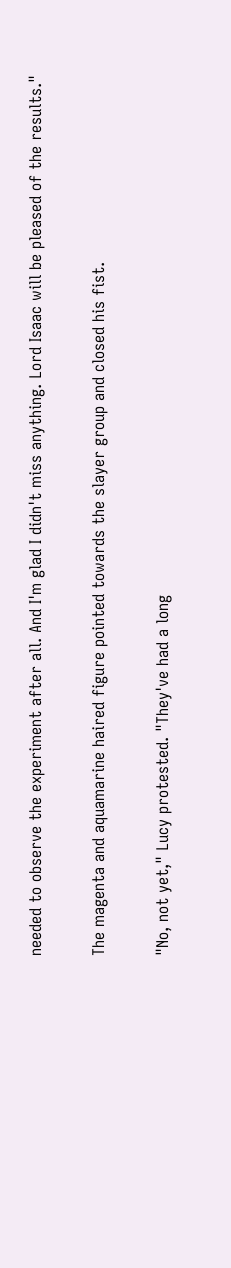needed to observe the experiment after all. And I'm glad I didn't miss anything. Lord Isaac will be pleased of the results."

The magenta and aquamarine haired figure pointed towards the slayer group and closed his fist.

"No, not yet," Lucy protested. "They've had a long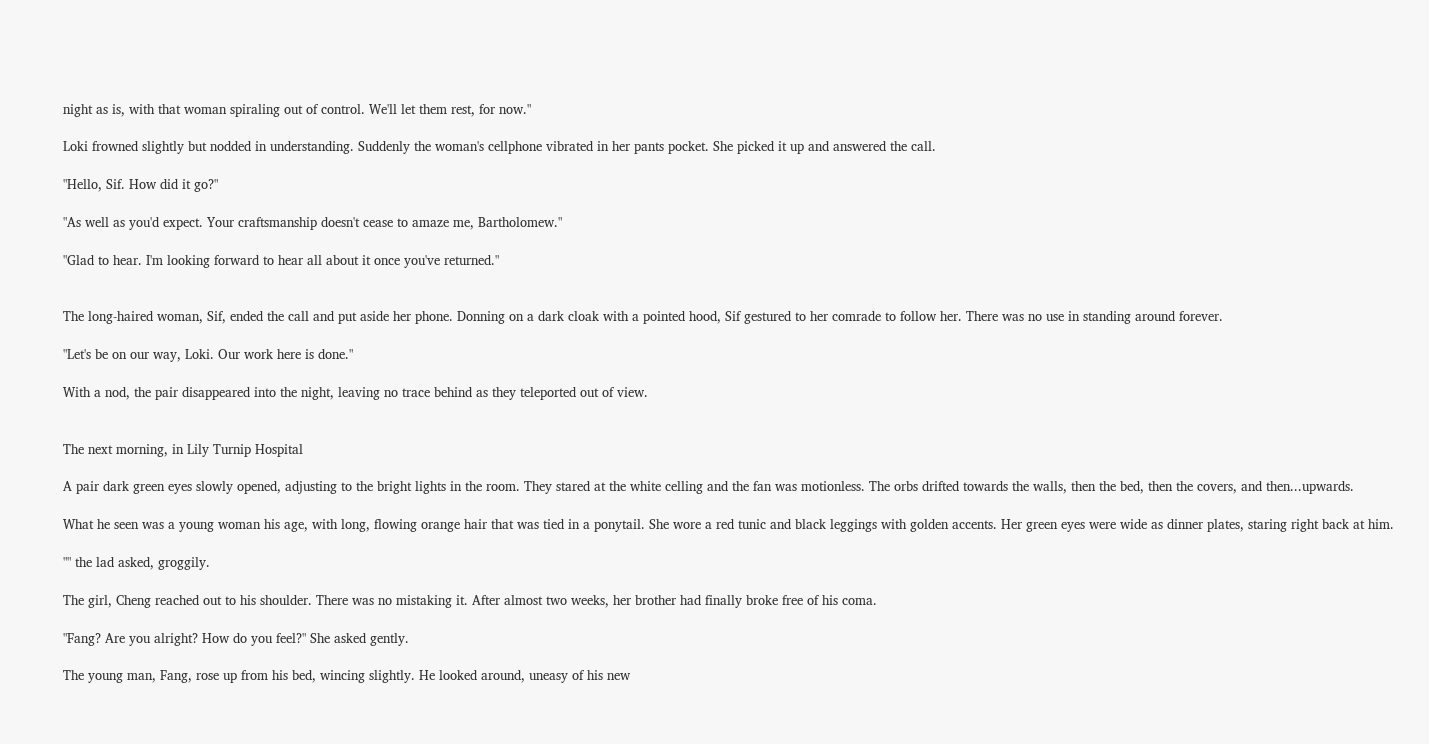night as is, with that woman spiraling out of control. We'll let them rest, for now."

Loki frowned slightly but nodded in understanding. Suddenly the woman's cellphone vibrated in her pants pocket. She picked it up and answered the call.

"Hello, Sif. How did it go?"

"As well as you'd expect. Your craftsmanship doesn't cease to amaze me, Bartholomew."

"Glad to hear. I'm looking forward to hear all about it once you've returned."


The long-haired woman, Sif, ended the call and put aside her phone. Donning on a dark cloak with a pointed hood, Sif gestured to her comrade to follow her. There was no use in standing around forever.

"Let's be on our way, Loki. Our work here is done."

With a nod, the pair disappeared into the night, leaving no trace behind as they teleported out of view.


The next morning, in Lily Turnip Hospital

A pair dark green eyes slowly opened, adjusting to the bright lights in the room. They stared at the white celling and the fan was motionless. The orbs drifted towards the walls, then the bed, then the covers, and then...upwards.

What he seen was a young woman his age, with long, flowing orange hair that was tied in a ponytail. She wore a red tunic and black leggings with golden accents. Her green eyes were wide as dinner plates, staring right back at him.

"" the lad asked, groggily.

The girl, Cheng reached out to his shoulder. There was no mistaking it. After almost two weeks, her brother had finally broke free of his coma.

"Fang? Are you alright? How do you feel?" She asked gently.

The young man, Fang, rose up from his bed, wincing slightly. He looked around, uneasy of his new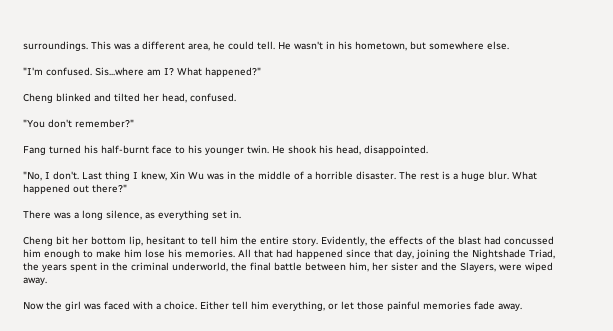surroundings. This was a different area, he could tell. He wasn't in his hometown, but somewhere else.

"I'm confused. Sis...where am I? What happened?"

Cheng blinked and tilted her head, confused.

"You don't remember?"

Fang turned his half-burnt face to his younger twin. He shook his head, disappointed.

"No, I don't. Last thing I knew, Xin Wu was in the middle of a horrible disaster. The rest is a huge blur. What happened out there?"

There was a long silence, as everything set in.

Cheng bit her bottom lip, hesitant to tell him the entire story. Evidently, the effects of the blast had concussed him enough to make him lose his memories. All that had happened since that day, joining the Nightshade Triad, the years spent in the criminal underworld, the final battle between him, her sister and the Slayers, were wiped away.

Now the girl was faced with a choice. Either tell him everything, or let those painful memories fade away.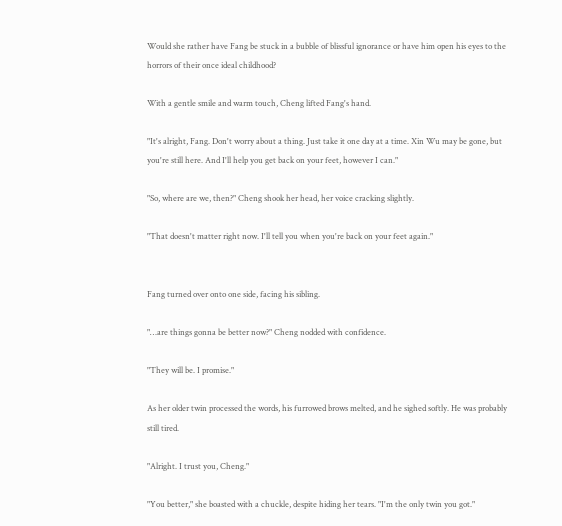Would she rather have Fang be stuck in a bubble of blissful ignorance or have him open his eyes to the horrors of their once ideal childhood?

With a gentle smile and warm touch, Cheng lifted Fang's hand.

"It's alright, Fang. Don't worry about a thing. Just take it one day at a time. Xin Wu may be gone, but you're still here. And I'll help you get back on your feet, however I can."

"So, where are we, then?" Cheng shook her head, her voice cracking slightly.

"That doesn't matter right now. I'll tell you when you're back on your feet again."


Fang turned over onto one side, facing his sibling.

"…are things gonna be better now?" Cheng nodded with confidence.

"They will be. I promise."

As her older twin processed the words, his furrowed brows melted, and he sighed softly. He was probably still tired.

"Alright. I trust you, Cheng."

"You better," she boasted with a chuckle, despite hiding her tears. "I'm the only twin you got."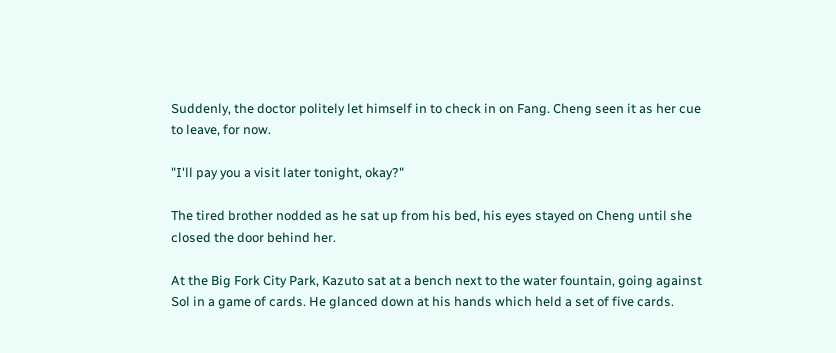Suddenly, the doctor politely let himself in to check in on Fang. Cheng seen it as her cue to leave, for now.

"I'll pay you a visit later tonight, okay?"

The tired brother nodded as he sat up from his bed, his eyes stayed on Cheng until she closed the door behind her.

At the Big Fork City Park, Kazuto sat at a bench next to the water fountain, going against Sol in a game of cards. He glanced down at his hands which held a set of five cards.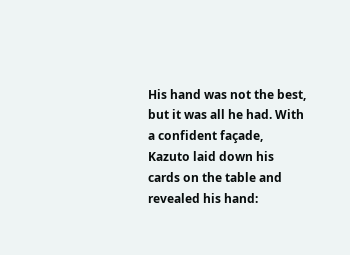His hand was not the best, but it was all he had. With a confident façade, Kazuto laid down his cards on the table and revealed his hand: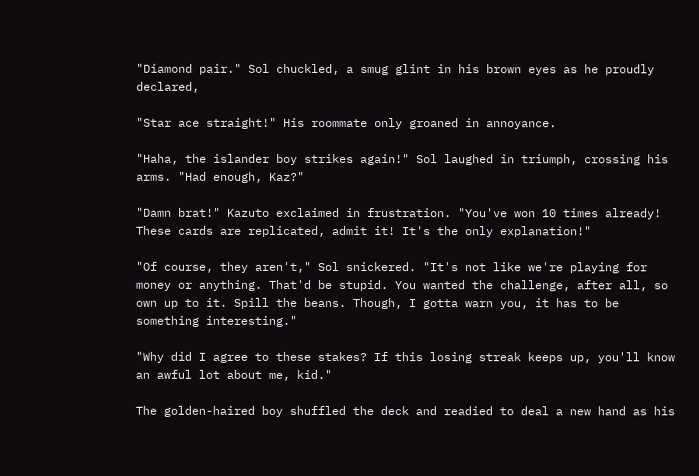"Diamond pair." Sol chuckled, a smug glint in his brown eyes as he proudly declared,

"Star ace straight!" His roommate only groaned in annoyance.

"Haha, the islander boy strikes again!" Sol laughed in triumph, crossing his arms. "Had enough, Kaz?"

"Damn brat!" Kazuto exclaimed in frustration. "You've won 10 times already! These cards are replicated, admit it! It's the only explanation!"

"Of course, they aren't," Sol snickered. "It's not like we're playing for money or anything. That'd be stupid. You wanted the challenge, after all, so own up to it. Spill the beans. Though, I gotta warn you, it has to be something interesting."

"Why did I agree to these stakes? If this losing streak keeps up, you'll know an awful lot about me, kid."

The golden-haired boy shuffled the deck and readied to deal a new hand as his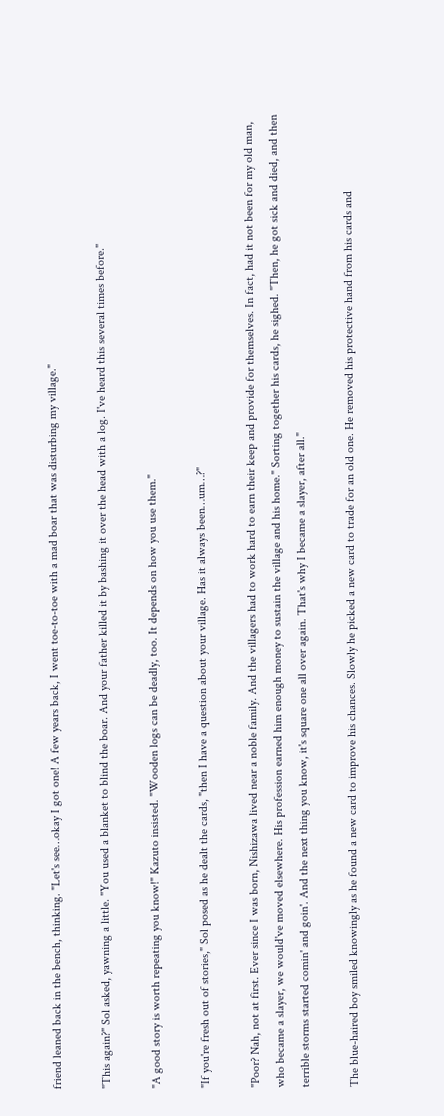friend leaned back in the bench, thinking. "Let's see…okay I got one! A few years back, I went toe-to-toe with a mad boar that was disturbing my village."

"This again?" Sol asked, yawning a little. "You used a blanket to blind the boar. And your father killed it by bashing it over the head with a log. I've heard this several times before."

"A good story is worth repeating you know!" Kazuto insisted. "Wooden logs can be deadly, too. It depends on how you use them."

"If you're fresh out of stories," Sol posed as he dealt the cards, "then I have a question about your village. Has it always been…um…?"

"Poor? Nah, not at first. Ever since I was born, Nishizawa lived near a noble family. And the villagers had to work hard to earn their keep and provide for themselves. In fact, had it not been for my old man, who became a slayer, we would've moved elsewhere. His profession earned him enough money to sustain the village and his home." Sorting together his cards, he sighed. "Then, he got sick and died, and then terrible storms started comin' and goin'. And the next thing you know, it's square one all over again. That's why I became a slayer, after all."

The blue-haired boy smiled knowingly as he found a new card to improve his chances. Slowly he picked a new card to trade for an old one. He removed his protective hand from his cards and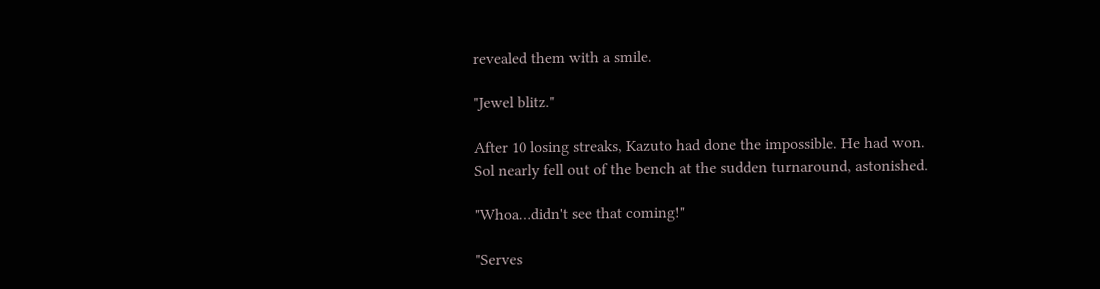revealed them with a smile.

"Jewel blitz."

After 10 losing streaks, Kazuto had done the impossible. He had won. Sol nearly fell out of the bench at the sudden turnaround, astonished.

"Whoa…didn't see that coming!"

"Serves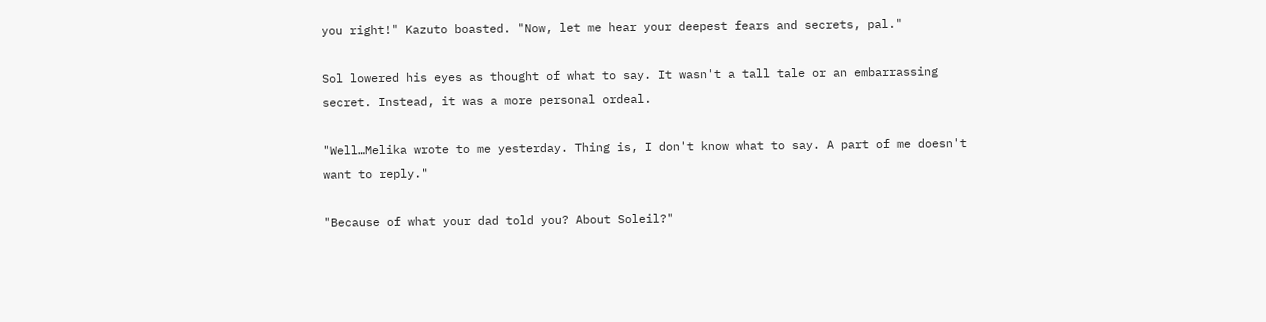you right!" Kazuto boasted. "Now, let me hear your deepest fears and secrets, pal."

Sol lowered his eyes as thought of what to say. It wasn't a tall tale or an embarrassing secret. Instead, it was a more personal ordeal.

"Well…Melika wrote to me yesterday. Thing is, I don't know what to say. A part of me doesn't want to reply."

"Because of what your dad told you? About Soleil?"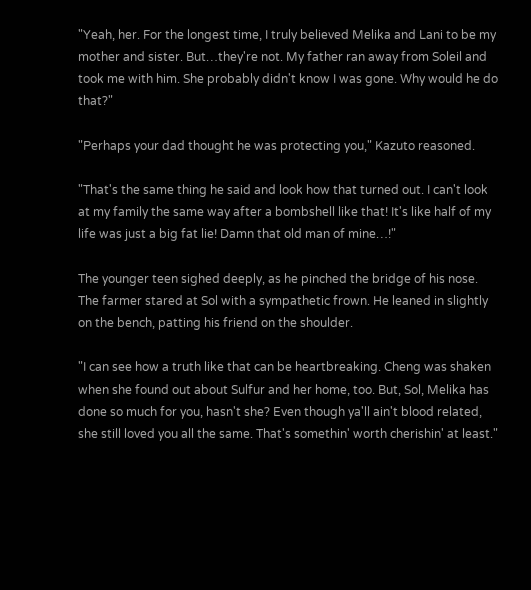"Yeah, her. For the longest time, I truly believed Melika and Lani to be my mother and sister. But…they're not. My father ran away from Soleil and took me with him. She probably didn't know I was gone. Why would he do that?"

"Perhaps your dad thought he was protecting you," Kazuto reasoned.

"That's the same thing he said and look how that turned out. I can't look at my family the same way after a bombshell like that! It's like half of my life was just a big fat lie! Damn that old man of mine…!"

The younger teen sighed deeply, as he pinched the bridge of his nose. The farmer stared at Sol with a sympathetic frown. He leaned in slightly on the bench, patting his friend on the shoulder.

"I can see how a truth like that can be heartbreaking. Cheng was shaken when she found out about Sulfur and her home, too. But, Sol, Melika has done so much for you, hasn't she? Even though ya'll ain't blood related, she still loved you all the same. That's somethin' worth cherishin' at least."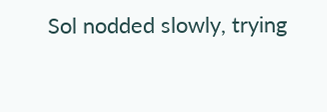Sol nodded slowly, trying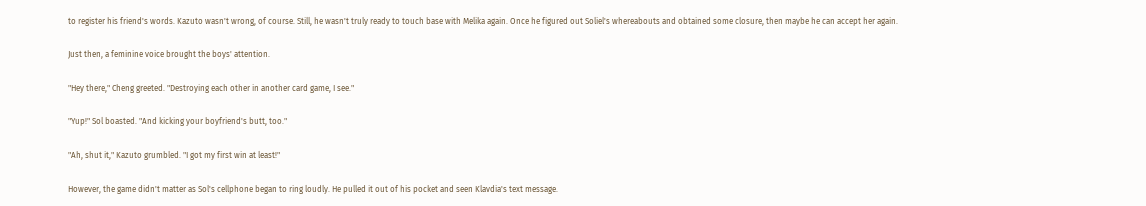to register his friend's words. Kazuto wasn't wrong, of course. Still, he wasn't truly ready to touch base with Melika again. Once he figured out Soliel's whereabouts and obtained some closure, then maybe he can accept her again.

Just then, a feminine voice brought the boys' attention.

"Hey there," Cheng greeted. "Destroying each other in another card game, I see."

"Yup!" Sol boasted. "And kicking your boyfriend's butt, too."

"Ah, shut it," Kazuto grumbled. "I got my first win at least!"

However, the game didn't matter as Sol's cellphone began to ring loudly. He pulled it out of his pocket and seen Klavdia's text message.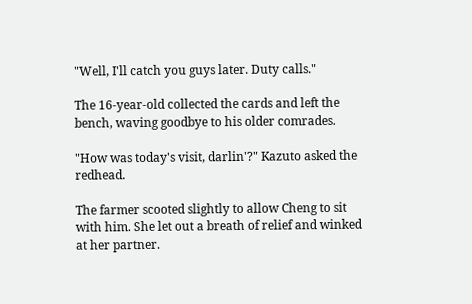"Well, I'll catch you guys later. Duty calls."

The 16-year-old collected the cards and left the bench, waving goodbye to his older comrades.

"How was today's visit, darlin'?" Kazuto asked the redhead.

The farmer scooted slightly to allow Cheng to sit with him. She let out a breath of relief and winked at her partner.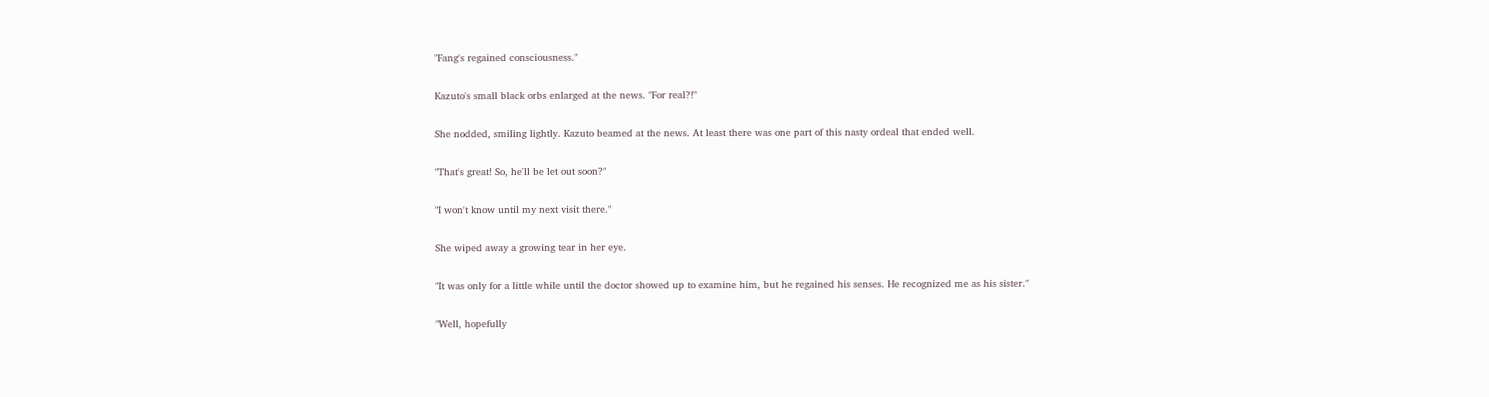"Fang's regained consciousness."

Kazuto's small black orbs enlarged at the news. "For real?!"

She nodded, smiling lightly. Kazuto beamed at the news. At least there was one part of this nasty ordeal that ended well.

"That's great! So, he'll be let out soon?"

"I won't know until my next visit there."

She wiped away a growing tear in her eye.

"It was only for a little while until the doctor showed up to examine him, but he regained his senses. He recognized me as his sister."

"Well, hopefully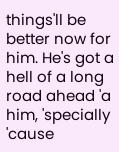things'll be better now for him. He's got a hell of a long road ahead 'a him, 'specially 'cause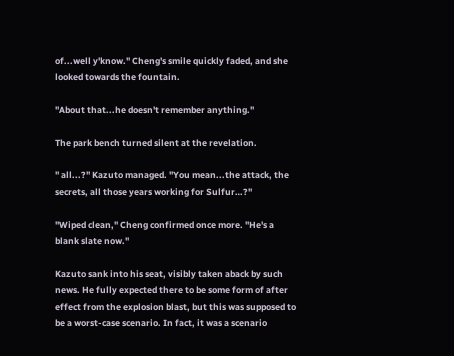of...well y'know." Cheng's smile quickly faded, and she looked towards the fountain.

"About that...he doesn't remember anything."

The park bench turned silent at the revelation.

" all...?" Kazuto managed. "You mean...the attack, the secrets, all those years working for Sulfur…?"

"Wiped clean," Cheng confirmed once more. "He's a blank slate now."

Kazuto sank into his seat, visibly taken aback by such news. He fully expected there to be some form of after effect from the explosion blast, but this was supposed to be a worst-case scenario. In fact, it was a scenario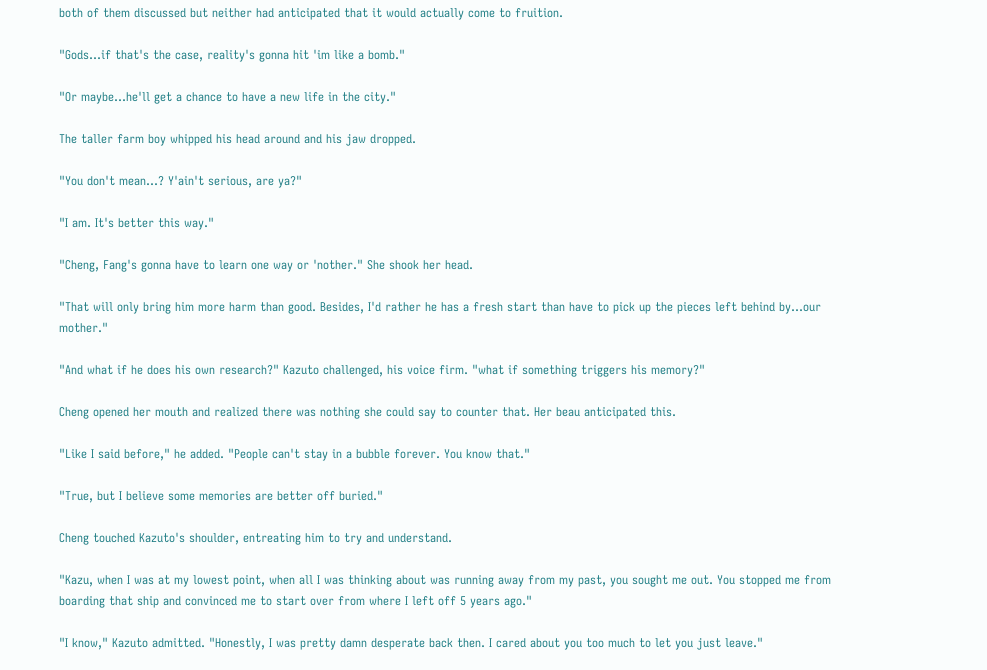both of them discussed but neither had anticipated that it would actually come to fruition.

"Gods...if that's the case, reality's gonna hit 'im like a bomb."

"Or maybe...he'll get a chance to have a new life in the city."

The taller farm boy whipped his head around and his jaw dropped.

"You don't mean...? Y'ain't serious, are ya?"

"I am. It's better this way."

"Cheng, Fang's gonna have to learn one way or 'nother." She shook her head.

"That will only bring him more harm than good. Besides, I'd rather he has a fresh start than have to pick up the pieces left behind by…our mother."

"And what if he does his own research?" Kazuto challenged, his voice firm. "what if something triggers his memory?"

Cheng opened her mouth and realized there was nothing she could say to counter that. Her beau anticipated this.

"Like I said before," he added. "People can't stay in a bubble forever. You know that."

"True, but I believe some memories are better off buried."

Cheng touched Kazuto's shoulder, entreating him to try and understand.

"Kazu, when I was at my lowest point, when all I was thinking about was running away from my past, you sought me out. You stopped me from boarding that ship and convinced me to start over from where I left off 5 years ago."

"I know," Kazuto admitted. "Honestly, I was pretty damn desperate back then. I cared about you too much to let you just leave."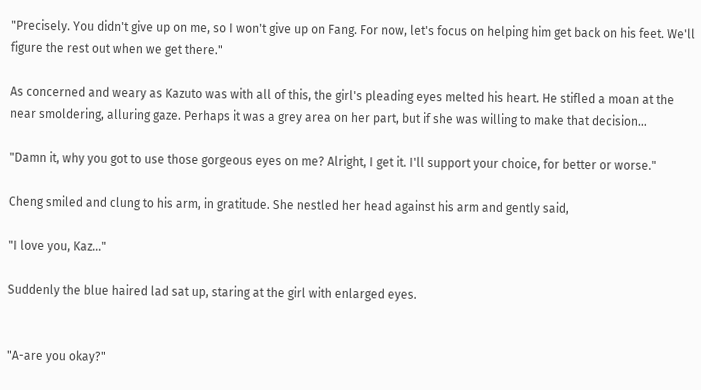"Precisely. You didn't give up on me, so I won't give up on Fang. For now, let's focus on helping him get back on his feet. We'll figure the rest out when we get there."

As concerned and weary as Kazuto was with all of this, the girl's pleading eyes melted his heart. He stifled a moan at the near smoldering, alluring gaze. Perhaps it was a grey area on her part, but if she was willing to make that decision…

"Damn it, why you got to use those gorgeous eyes on me? Alright, I get it. I'll support your choice, for better or worse."

Cheng smiled and clung to his arm, in gratitude. She nestled her head against his arm and gently said,

"I love you, Kaz…"

Suddenly the blue haired lad sat up, staring at the girl with enlarged eyes.


"A-are you okay?"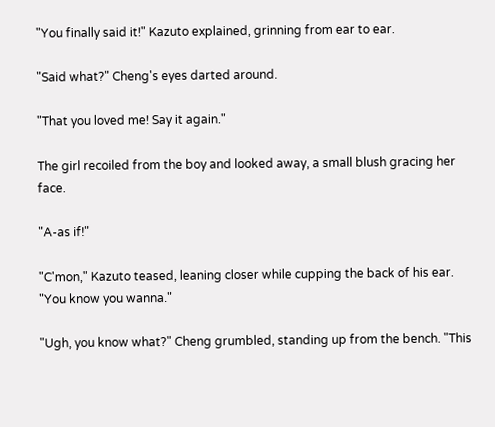"You finally said it!" Kazuto explained, grinning from ear to ear.

"Said what?" Cheng's eyes darted around.

"That you loved me! Say it again."

The girl recoiled from the boy and looked away, a small blush gracing her face.

"A-as if!"

"C'mon," Kazuto teased, leaning closer while cupping the back of his ear. "You know you wanna."

"Ugh, you know what?" Cheng grumbled, standing up from the bench. "This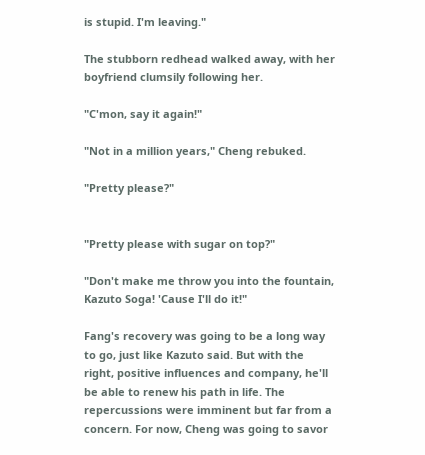is stupid. I'm leaving."

The stubborn redhead walked away, with her boyfriend clumsily following her.

"C'mon, say it again!"

"Not in a million years," Cheng rebuked.

"Pretty please?"


"Pretty please with sugar on top?"

"Don't make me throw you into the fountain, Kazuto Soga! 'Cause I'll do it!"

Fang's recovery was going to be a long way to go, just like Kazuto said. But with the right, positive influences and company, he'll be able to renew his path in life. The repercussions were imminent but far from a concern. For now, Cheng was going to savor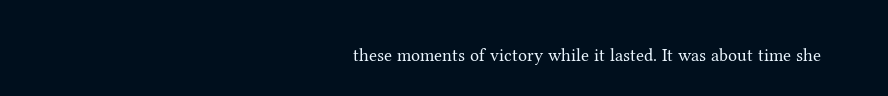these moments of victory while it lasted. It was about time she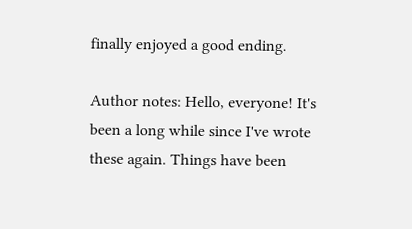finally enjoyed a good ending.

Author notes: Hello, everyone! It's been a long while since I've wrote these again. Things have been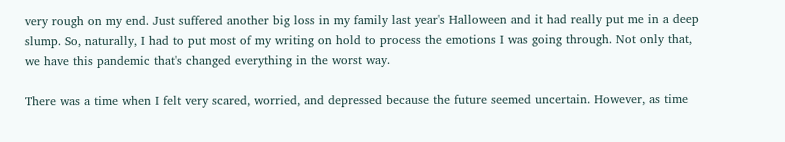very rough on my end. Just suffered another big loss in my family last year's Halloween and it had really put me in a deep slump. So, naturally, I had to put most of my writing on hold to process the emotions I was going through. Not only that, we have this pandemic that's changed everything in the worst way.

There was a time when I felt very scared, worried, and depressed because the future seemed uncertain. However, as time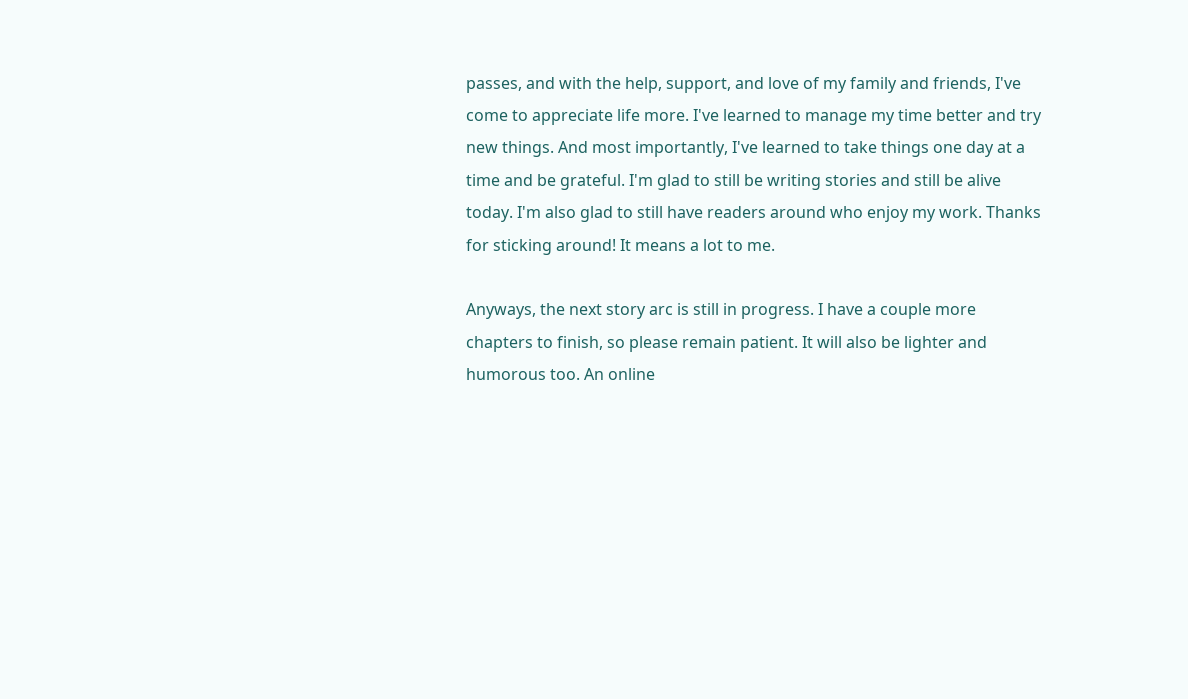passes, and with the help, support, and love of my family and friends, I've come to appreciate life more. I've learned to manage my time better and try new things. And most importantly, I've learned to take things one day at a time and be grateful. I'm glad to still be writing stories and still be alive today. I'm also glad to still have readers around who enjoy my work. Thanks for sticking around! It means a lot to me.

Anyways, the next story arc is still in progress. I have a couple more chapters to finish, so please remain patient. It will also be lighter and humorous too. An online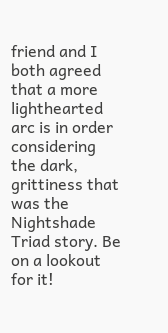friend and I both agreed that a more lighthearted arc is in order considering the dark, grittiness that was the Nightshade Triad story. Be on a lookout for it!